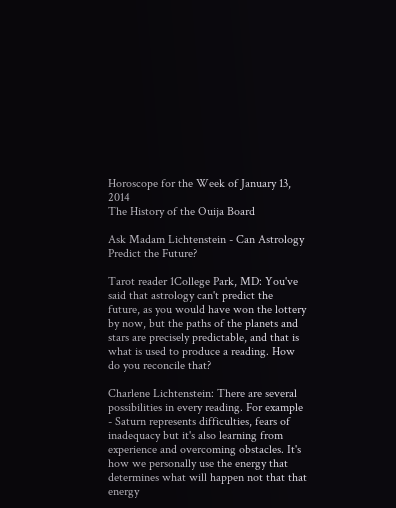Horoscope for the Week of January 13, 2014
The History of the Ouija Board

Ask Madam Lichtenstein - Can Astrology Predict the Future?

Tarot reader 1College Park, MD: You've said that astrology can't predict the future, as you would have won the lottery by now, but the paths of the planets and stars are precisely predictable, and that is what is used to produce a reading. How do you reconcile that?

Charlene Lichtenstein: There are several possibilities in every reading. For example - Saturn represents difficulties, fears of inadequacy but it's also learning from experience and overcoming obstacles. It's how we personally use the energy that determines what will happen not that that energy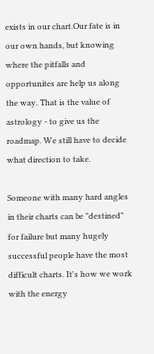exists in our chart.Our fate is in our own hands, but knowing where the pitfalls and opportunites are help us along the way. That is the value of astrology - to give us the roadmap. We still have to decide what direction to take.

Someone with many hard angles in their charts can be "destined" for failure but many hugely successful people have the most difficult charts. It's how we work with the energy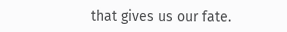that gives us our fate.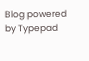Blog powered by Typepad